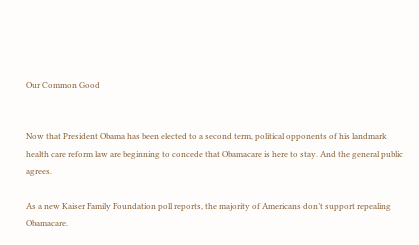Our Common Good


Now that President Obama has been elected to a second term, political opponents of his landmark health care reform law are beginning to concede that Obamacare is here to stay. And the general public agrees.

As a new Kaiser Family Foundation poll reports, the majority of Americans don’t support repealing Obamacare.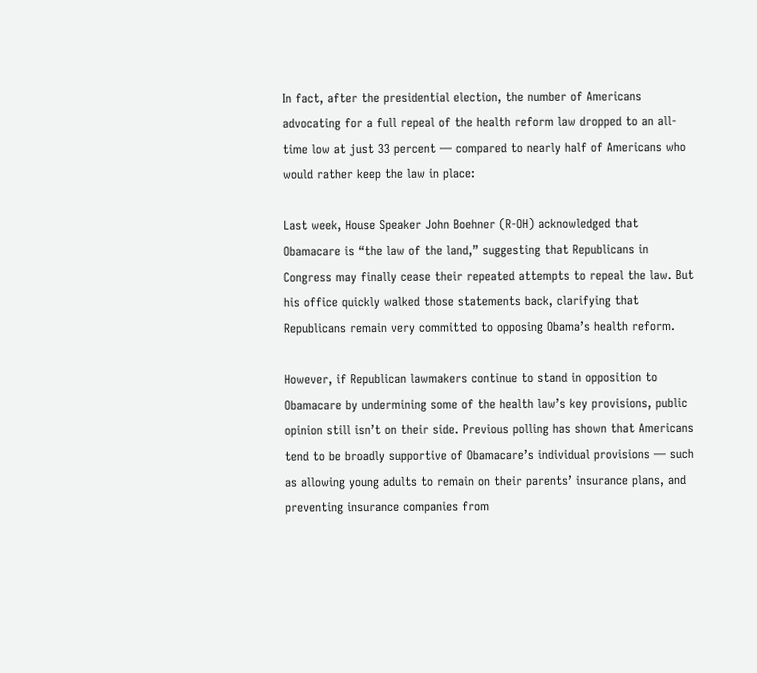In fact, after the presidential election, the number of Americans advocating for a full repeal of the health reform law dropped to an all-time low at just 33 percent — compared to nearly half of Americans who would rather keep the law in place:

Last week, House Speaker John Boehner (R-OH) acknowledged that Obamacare is “the law of the land,” suggesting that Republicans in Congress may finally cease their repeated attempts to repeal the law. But his office quickly walked those statements back, clarifying that Republicans remain very committed to opposing Obama’s health reform.

However, if Republican lawmakers continue to stand in opposition to Obamacare by undermining some of the health law’s key provisions, public opinion still isn’t on their side. Previous polling has shown that Americans tend to be broadly supportive of Obamacare’s individual provisions — such as allowing young adults to remain on their parents’ insurance plans, and preventing insurance companies from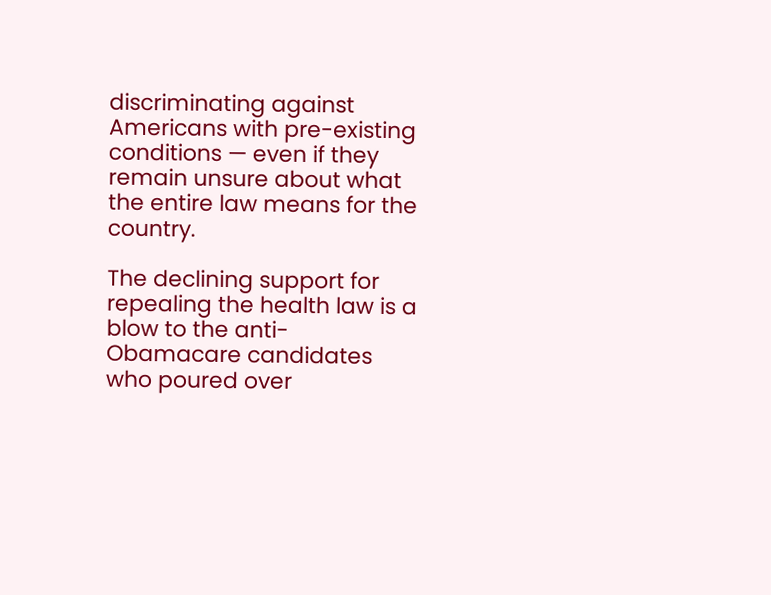discriminating against Americans with pre-existing conditions — even if they remain unsure about what the entire law means for the country.

The declining support for repealing the health law is a blow to the anti-Obamacare candidates who poured over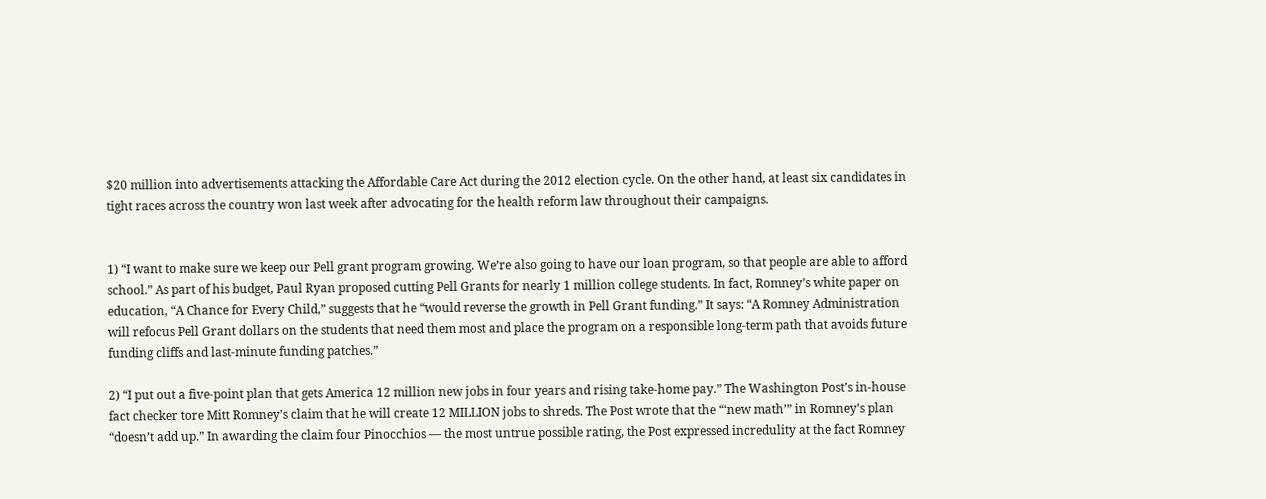$20 million into advertisements attacking the Affordable Care Act during the 2012 election cycle. On the other hand, at least six candidates in tight races across the country won last week after advocating for the health reform law throughout their campaigns.


1) “I want to make sure we keep our Pell grant program growing. We’re also going to have our loan program, so that people are able to afford school.” As part of his budget, Paul Ryan proposed cutting Pell Grants for nearly 1 million college students. In fact, Romney’s white paper on education, “A Chance for Every Child,” suggests that he “would reverse the growth in Pell Grant funding.” It says: “A Romney Administration will refocus Pell Grant dollars on the students that need them most and place the program on a responsible long-term path that avoids future funding cliffs and last-minute funding patches.”

2) “I put out a five-point plan that gets America 12 million new jobs in four years and rising take-home pay.” The Washington Post’s in-house fact checker tore Mitt Romney’s claim that he will create 12 MILLION jobs to shreds. The Post wrote that the “‘new math’” in Romney’s plan “doesn’t add up.” In awarding the claim four Pinocchios — the most untrue possible rating, the Post expressed incredulity at the fact Romney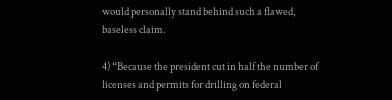would personally stand behind such a flawed, baseless claim.

4) “Because the president cut in half the number of licenses and permits for drilling on federal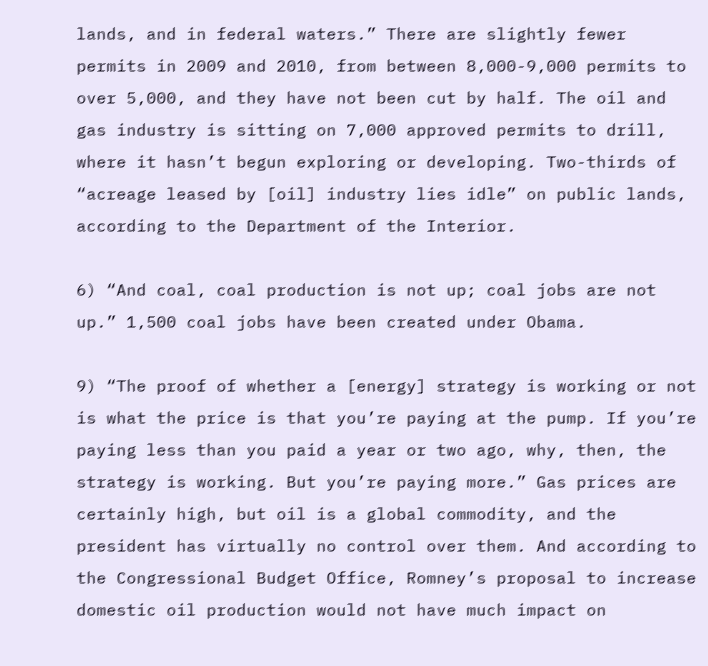lands, and in federal waters.” There are slightly fewer permits in 2009 and 2010, from between 8,000-9,000 permits to over 5,000, and they have not been cut by half. The oil and gas industry is sitting on 7,000 approved permits to drill, where it hasn’t begun exploring or developing. Two-thirds of “acreage leased by [oil] industry lies idle” on public lands, according to the Department of the Interior.

6) “And coal, coal production is not up; coal jobs are not up.” 1,500 coal jobs have been created under Obama.

9) “The proof of whether a [energy] strategy is working or not is what the price is that you’re paying at the pump. If you’re paying less than you paid a year or two ago, why, then, the strategy is working. But you’re paying more.” Gas prices are certainly high, but oil is a global commodity, and the president has virtually no control over them. And according to the Congressional Budget Office, Romney’s proposal to increase domestic oil production would not have much impact on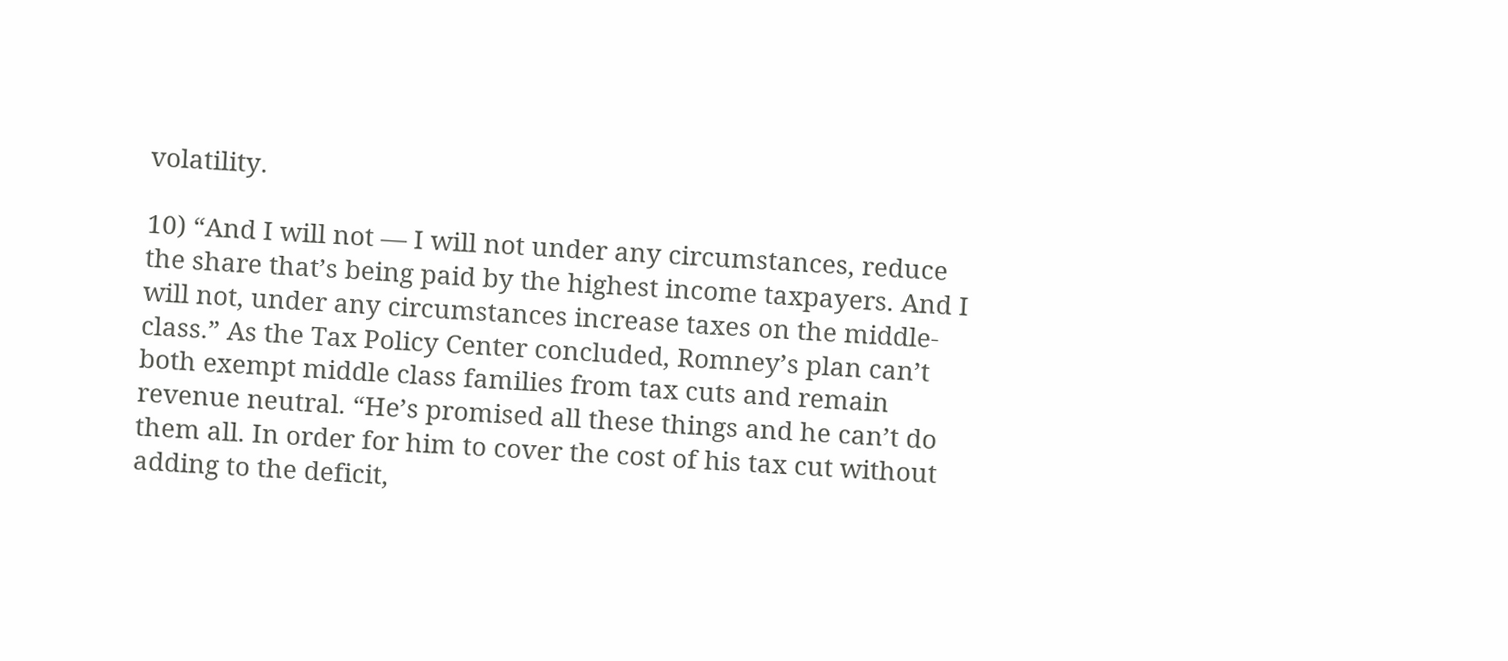volatility.

10) “And I will not — I will not under any circumstances, reduce the share that’s being paid by the highest income taxpayers. And I will not, under any circumstances increase taxes on the middle-class.” As the Tax Policy Center concluded, Romney’s plan can’t both exempt middle class families from tax cuts and remain revenue neutral. “He’s promised all these things and he can’t do them all. In order for him to cover the cost of his tax cut without adding to the deficit,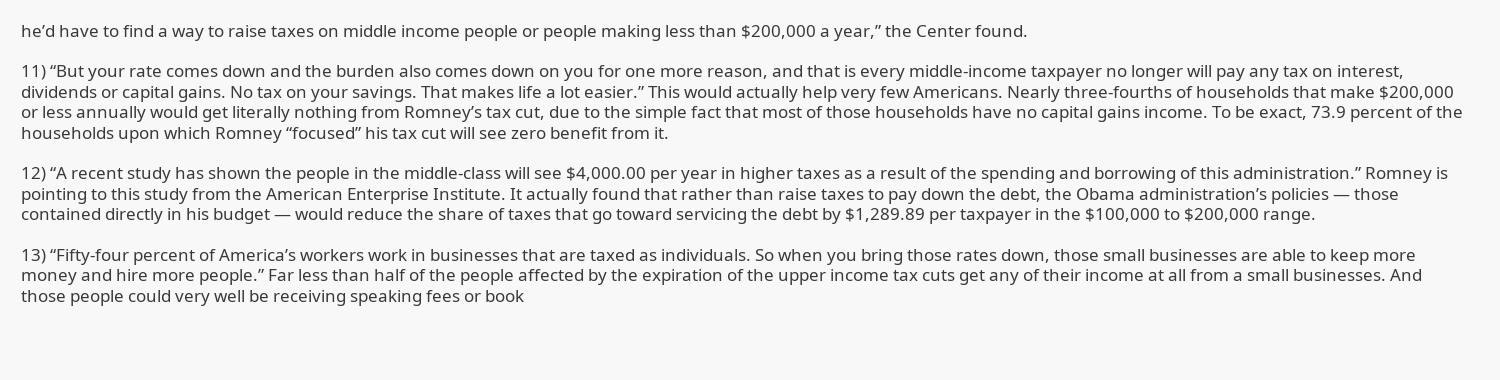he’d have to find a way to raise taxes on middle income people or people making less than $200,000 a year,” the Center found.

11) “But your rate comes down and the burden also comes down on you for one more reason, and that is every middle-income taxpayer no longer will pay any tax on interest, dividends or capital gains. No tax on your savings. That makes life a lot easier.” This would actually help very few Americans. Nearly three-fourths of households that make $200,000 or less annually would get literally nothing from Romney’s tax cut, due to the simple fact that most of those households have no capital gains income. To be exact, 73.9 percent of the households upon which Romney “focused” his tax cut will see zero benefit from it.

12) “A recent study has shown the people in the middle-class will see $4,000.00 per year in higher taxes as a result of the spending and borrowing of this administration.” Romney is pointing to this study from the American Enterprise Institute. It actually found that rather than raise taxes to pay down the debt, the Obama administration’s policies — those contained directly in his budget — would reduce the share of taxes that go toward servicing the debt by $1,289.89 per taxpayer in the $100,000 to $200,000 range.

13) “Fifty-four percent of America’s workers work in businesses that are taxed as individuals. So when you bring those rates down, those small businesses are able to keep more money and hire more people.” Far less than half of the people affected by the expiration of the upper income tax cuts get any of their income at all from a small businesses. And those people could very well be receiving speaking fees or book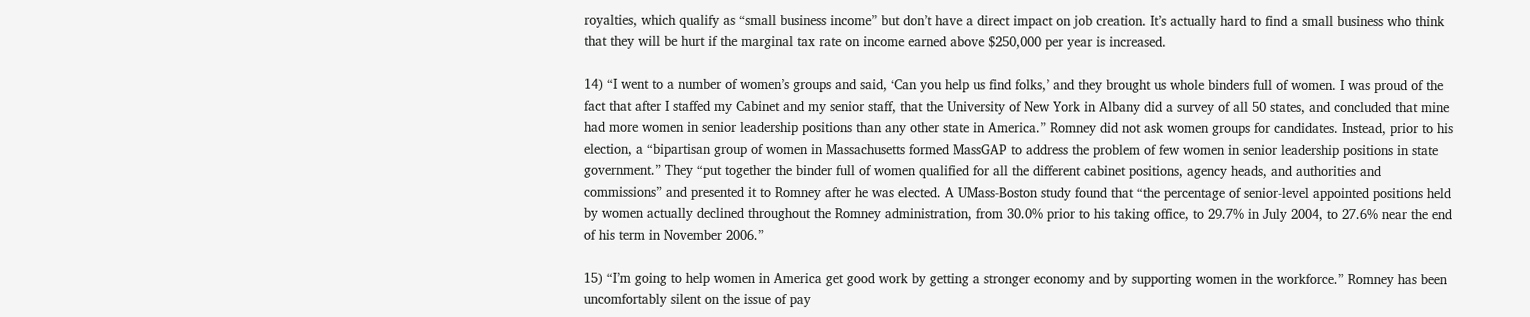royalties, which qualify as “small business income” but don’t have a direct impact on job creation. It’s actually hard to find a small business who think that they will be hurt if the marginal tax rate on income earned above $250,000 per year is increased.

14) “I went to a number of women’s groups and said, ‘Can you help us find folks,’ and they brought us whole binders full of women. I was proud of the fact that after I staffed my Cabinet and my senior staff, that the University of New York in Albany did a survey of all 50 states, and concluded that mine had more women in senior leadership positions than any other state in America.” Romney did not ask women groups for candidates. Instead, prior to his election, a “bipartisan group of women in Massachusetts formed MassGAP to address the problem of few women in senior leadership positions in state government.” They “put together the binder full of women qualified for all the different cabinet positions, agency heads, and authorities and commissions” and presented it to Romney after he was elected. A UMass-Boston study found that “the percentage of senior-level appointed positions held by women actually declined throughout the Romney administration, from 30.0% prior to his taking office, to 29.7% in July 2004, to 27.6% near the end of his term in November 2006.”

15) “I’m going to help women in America get good work by getting a stronger economy and by supporting women in the workforce.” Romney has been uncomfortably silent on the issue of pay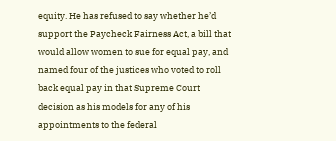equity. He has refused to say whether he’d support the Paycheck Fairness Act, a bill that would allow women to sue for equal pay, and named four of the justices who voted to roll back equal pay in that Supreme Court decision as his models for any of his appointments to the federal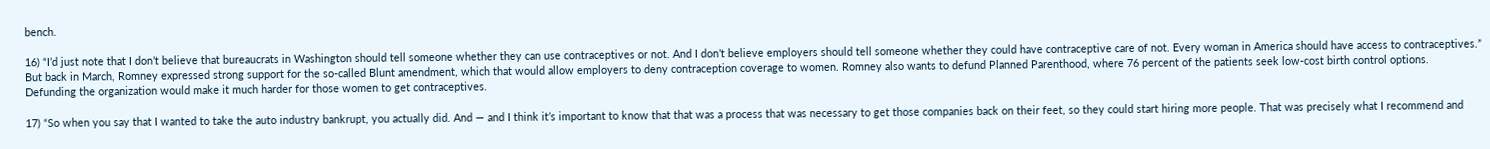bench.

16) “I’d just note that I don’t believe that bureaucrats in Washington should tell someone whether they can use contraceptives or not. And I don’t believe employers should tell someone whether they could have contraceptive care of not. Every woman in America should have access to contraceptives.” But back in March, Romney expressed strong support for the so-called Blunt amendment, which that would allow employers to deny contraception coverage to women. Romney also wants to defund Planned Parenthood, where 76 percent of the patients seek low-cost birth control options. Defunding the organization would make it much harder for those women to get contraceptives.

17) “So when you say that I wanted to take the auto industry bankrupt, you actually did. And — and I think it’s important to know that that was a process that was necessary to get those companies back on their feet, so they could start hiring more people. That was precisely what I recommend and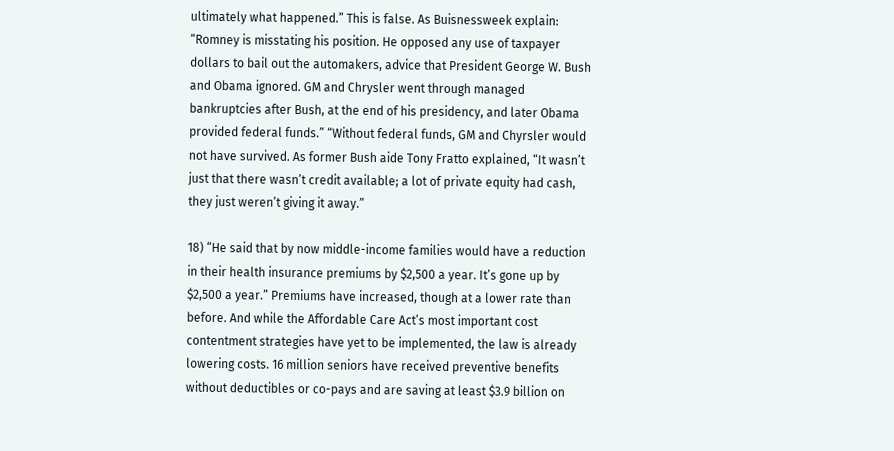ultimately what happened.” This is false. As Buisnessweek explain: “Romney is misstating his position. He opposed any use of taxpayer dollars to bail out the automakers, advice that President George W. Bush and Obama ignored. GM and Chrysler went through managed bankruptcies after Bush, at the end of his presidency, and later Obama provided federal funds.” “Without federal funds, GM and Chyrsler would not have survived. As former Bush aide Tony Fratto explained, “It wasn’t just that there wasn’t credit available; a lot of private equity had cash, they just weren’t giving it away.”

18) “He said that by now middle-income families would have a reduction in their health insurance premiums by $2,500 a year. It’s gone up by $2,500 a year.” Premiums have increased, though at a lower rate than before. And while the Affordable Care Act’s most important cost contentment strategies have yet to be implemented, the law is already lowering costs. 16 million seniors have received preventive benefits without deductibles or co-pays and are saving at least $3.9 billion on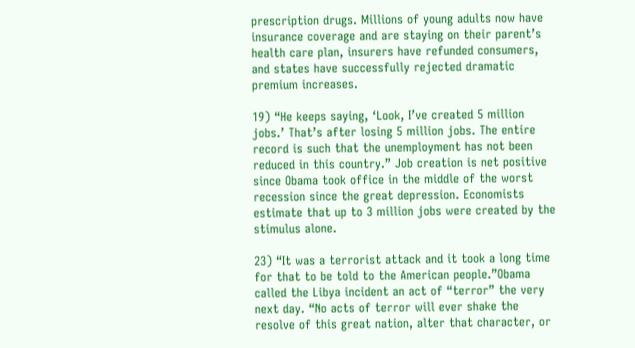prescription drugs. Millions of young adults now have insurance coverage and are staying on their parent’s health care plan, insurers have refunded consumers, and states have successfully rejected dramatic premium increases.

19) “He keeps saying, ‘Look, I’ve created 5 million jobs.’ That’s after losing 5 million jobs. The entire record is such that the unemployment has not been reduced in this country.” Job creation is net positive since Obama took office in the middle of the worst recession since the great depression. Economists estimate that up to 3 million jobs were created by the stimulus alone.

23) “It was a terrorist attack and it took a long time for that to be told to the American people.”Obama called the Libya incident an act of “terror” the very next day. “No acts of terror will ever shake the resolve of this great nation, alter that character, or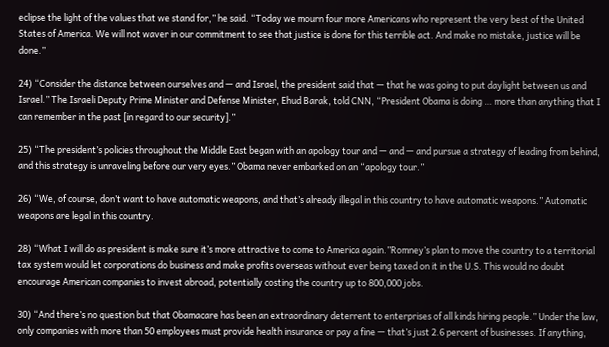eclipse the light of the values that we stand for,” he said. “Today we mourn four more Americans who represent the very best of the United States of America. We will not waver in our commitment to see that justice is done for this terrible act. And make no mistake, justice will be done.”

24) “Consider the distance between ourselves and — and Israel, the president said that — that he was going to put daylight between us and Israel.” The Israeli Deputy Prime Minister and Defense Minister, Ehud Barak, told CNN, “President Obama is doing … more than anything that I can remember in the past [in regard to our security].”

25) “The president’s policies throughout the Middle East began with an apology tour and — and — and pursue a strategy of leading from behind, and this strategy is unraveling before our very eyes.” Obama never embarked on an “apology tour.”

26) “We, of course, don’t want to have automatic weapons, and that’s already illegal in this country to have automatic weapons.” Automatic weapons are legal in this country.

28) “What I will do as president is make sure it’s more attractive to come to America again.”Romney’s plan to move the country to a territorial tax system would let corporations do business and make profits overseas without ever being taxed on it in the U.S. This would no doubt encourage American companies to invest abroad, potentially costing the country up to 800,000 jobs.

30) “And there’s no question but that Obamacare has been an extraordinary deterrent to enterprises of all kinds hiring people.” Under the law, only companies with more than 50 employees must provide health insurance or pay a fine — that’s just 2.6 percent of businesses. If anything,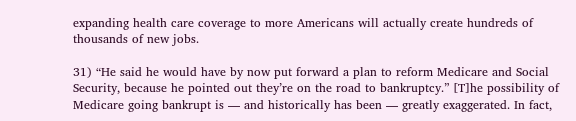expanding health care coverage to more Americans will actually create hundreds of thousands of new jobs.

31) “He said he would have by now put forward a plan to reform Medicare and Social Security, because he pointed out they’re on the road to bankruptcy.” [T]he possibility of Medicare going bankrupt is — and historically has been — greatly exaggerated. In fact,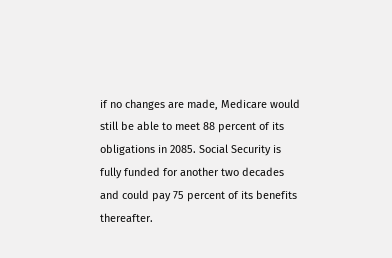if no changes are made, Medicare would still be able to meet 88 percent of its obligations in 2085. Social Security is fully funded for another two decades and could pay 75 percent of its benefits thereafter.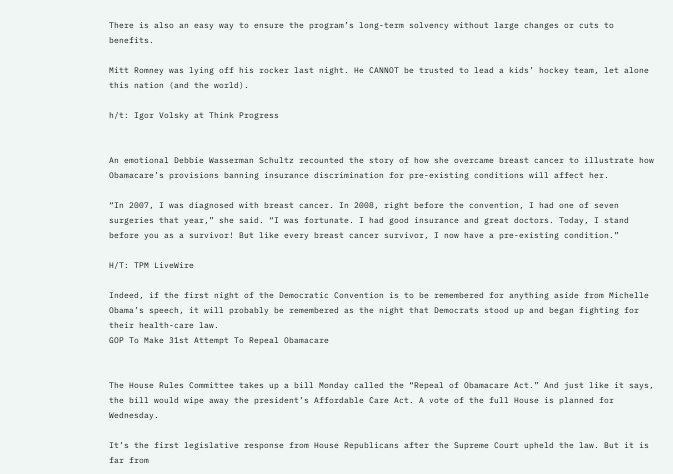There is also an easy way to ensure the program’s long-term solvency without large changes or cuts to benefits.

Mitt Romney was lying off his rocker last night. He CANNOT be trusted to lead a kids’ hockey team, let alone this nation (and the world).

h/t: Igor Volsky at Think Progress


An emotional Debbie Wasserman Schultz recounted the story of how she overcame breast cancer to illustrate how Obamacare’s provisions banning insurance discrimination for pre-existing conditions will affect her.

“In 2007, I was diagnosed with breast cancer. In 2008, right before the convention, I had one of seven surgeries that year,” she said. “I was fortunate. I had good insurance and great doctors. Today, I stand before you as a survivor! But like every breast cancer survivor, I now have a pre-existing condition.”

H/T: TPM LiveWire

Indeed, if the first night of the Democratic Convention is to be remembered for anything aside from Michelle Obama’s speech, it will probably be remembered as the night that Democrats stood up and began fighting for their health-care law.
GOP To Make 31st Attempt To Repeal Obamacare


The House Rules Committee takes up a bill Monday called the “Repeal of Obamacare Act.” And just like it says, the bill would wipe away the president’s Affordable Care Act. A vote of the full House is planned for Wednesday.

It’s the first legislative response from House Republicans after the Supreme Court upheld the law. But it is far from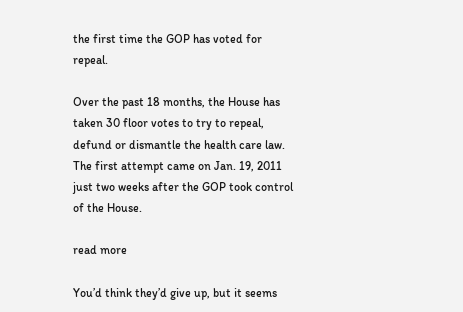the first time the GOP has voted for repeal.

Over the past 18 months, the House has taken 30 floor votes to try to repeal, defund or dismantle the health care law. The first attempt came on Jan. 19, 2011 just two weeks after the GOP took control of the House.

read more

You’d think they’d give up, but it seems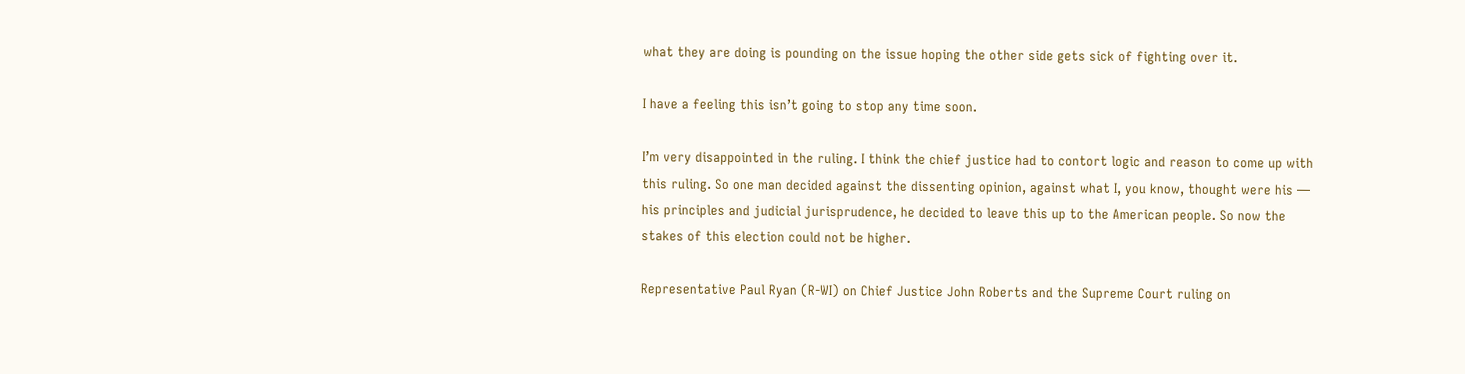what they are doing is pounding on the issue hoping the other side gets sick of fighting over it.

I have a feeling this isn’t going to stop any time soon.

I’m very disappointed in the ruling. I think the chief justice had to contort logic and reason to come up with this ruling. So one man decided against the dissenting opinion, against what I, you know, thought were his — his principles and judicial jurisprudence, he decided to leave this up to the American people. So now the stakes of this election could not be higher.

Representative Paul Ryan (R-WI) on Chief Justice John Roberts and the Supreme Court ruling on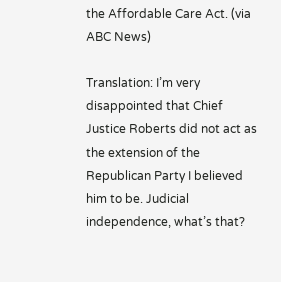the Affordable Care Act. (via ABC News)

Translation: I’m very disappointed that Chief Justice Roberts did not act as the extension of the Republican Party I believed him to be. Judicial independence, what’s that?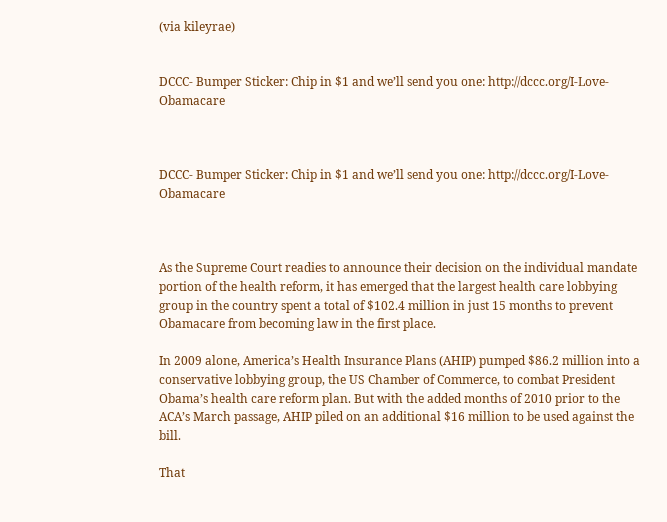(via kileyrae)


DCCC- Bumper Sticker: Chip in $1 and we’ll send you one: http://dccc.org/I-Love-Obamacare



DCCC- Bumper Sticker: Chip in $1 and we’ll send you one: http://dccc.org/I-Love-Obamacare



As the Supreme Court readies to announce their decision on the individual mandate portion of the health reform, it has emerged that the largest health care lobbying group in the country spent a total of $102.4 million in just 15 months to prevent Obamacare from becoming law in the first place.

In 2009 alone, America’s Health Insurance Plans (AHIP) pumped $86.2 million into a conservative lobbying group, the US Chamber of Commerce, to combat President Obama’s health care reform plan. But with the added months of 2010 prior to the ACA’s March passage, AHIP piled on an additional $16 million to be used against the bill.

That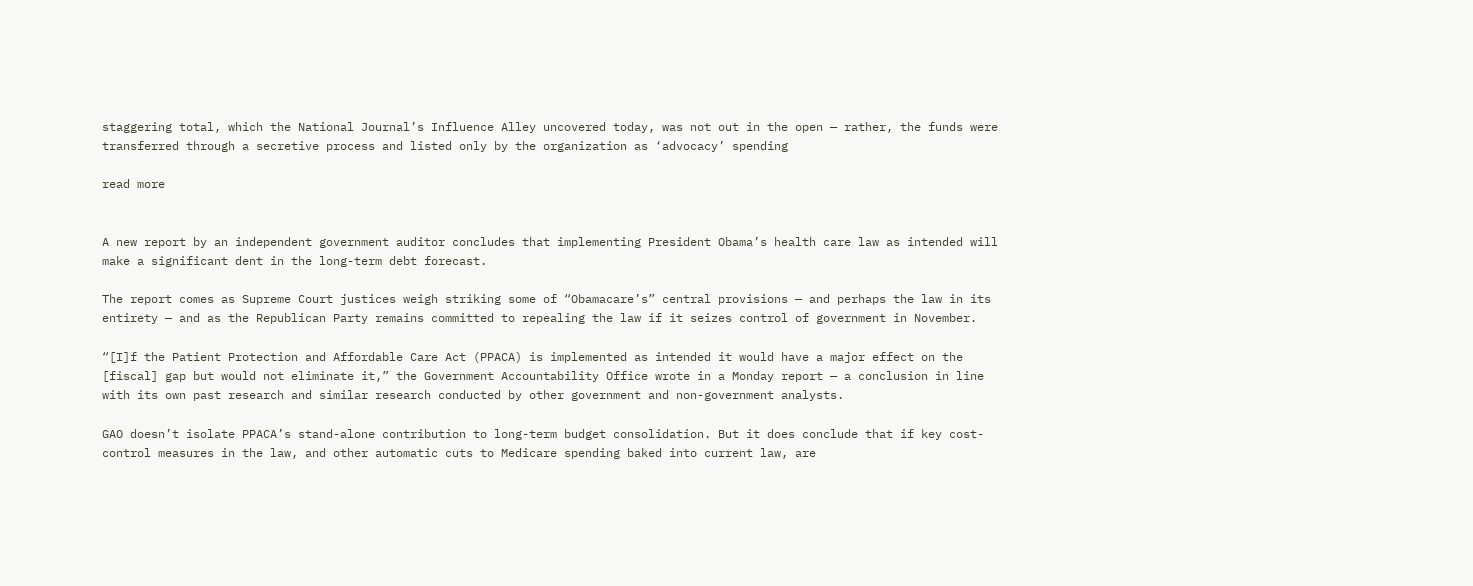staggering total, which the National Journal’s Influence Alley uncovered today, was not out in the open — rather, the funds were transferred through a secretive process and listed only by the organization as ‘advocacy’ spending

read more


A new report by an independent government auditor concludes that implementing President Obama’s health care law as intended will make a significant dent in the long-term debt forecast.

The report comes as Supreme Court justices weigh striking some of “Obamacare’s” central provisions — and perhaps the law in its entirety — and as the Republican Party remains committed to repealing the law if it seizes control of government in November.

“[I]f the Patient Protection and Affordable Care Act (PPACA) is implemented as intended it would have a major effect on the [fiscal] gap but would not eliminate it,” the Government Accountability Office wrote in a Monday report — a conclusion in line with its own past research and similar research conducted by other government and non-government analysts.

GAO doesn’t isolate PPACA’s stand-alone contribution to long-term budget consolidation. But it does conclude that if key cost-control measures in the law, and other automatic cuts to Medicare spending baked into current law, are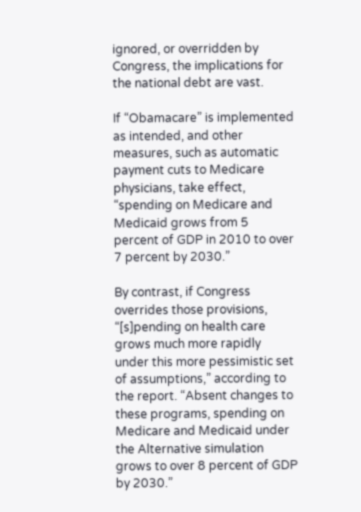ignored, or overridden by Congress, the implications for the national debt are vast.

If “Obamacare” is implemented as intended, and other measures, such as automatic payment cuts to Medicare physicians, take effect, “spending on Medicare and Medicaid grows from 5 percent of GDP in 2010 to over 7 percent by 2030.”

By contrast, if Congress overrides those provisions, “[s]pending on health care grows much more rapidly under this more pessimistic set of assumptions,” according to the report. “Absent changes to these programs, spending on Medicare and Medicaid under the Alternative simulation grows to over 8 percent of GDP by 2030.”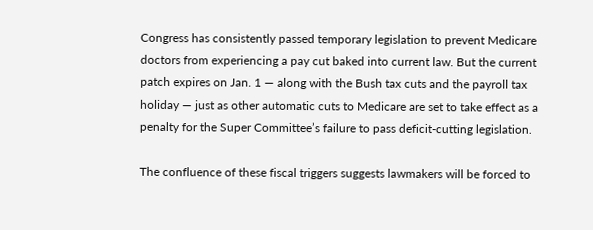Congress has consistently passed temporary legislation to prevent Medicare doctors from experiencing a pay cut baked into current law. But the current patch expires on Jan. 1 — along with the Bush tax cuts and the payroll tax holiday — just as other automatic cuts to Medicare are set to take effect as a penalty for the Super Committee’s failure to pass deficit-cutting legislation.

The confluence of these fiscal triggers suggests lawmakers will be forced to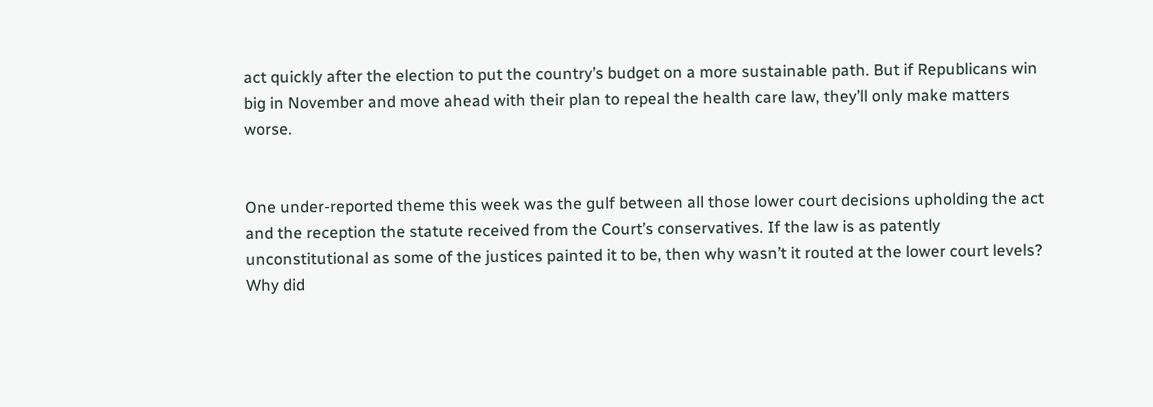act quickly after the election to put the country’s budget on a more sustainable path. But if Republicans win big in November and move ahead with their plan to repeal the health care law, they’ll only make matters worse.


One under-reported theme this week was the gulf between all those lower court decisions upholding the act and the reception the statute received from the Court’s conservatives. If the law is as patently unconstitutional as some of the justices painted it to be, then why wasn’t it routed at the lower court levels? Why did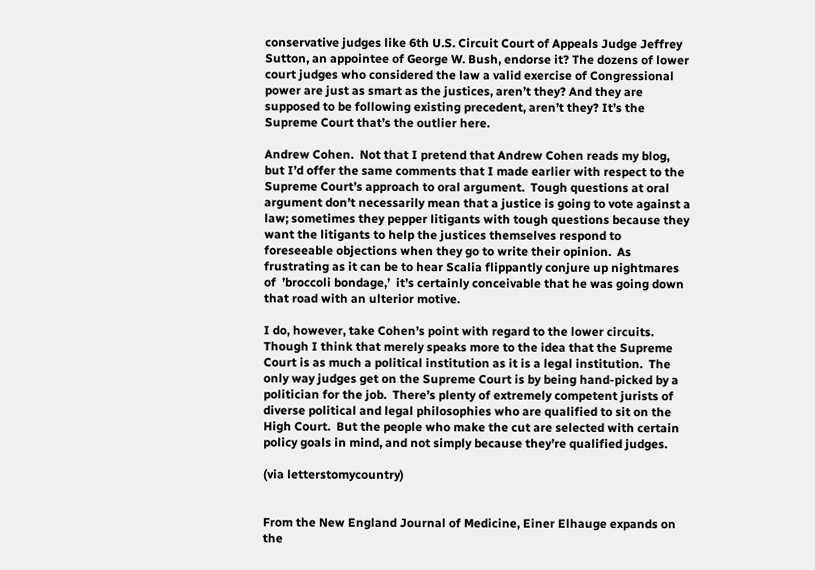conservative judges like 6th U.S. Circuit Court of Appeals Judge Jeffrey Sutton, an appointee of George W. Bush, endorse it? The dozens of lower court judges who considered the law a valid exercise of Congressional power are just as smart as the justices, aren’t they? And they are supposed to be following existing precedent, aren’t they? It’s the Supreme Court that’s the outlier here.

Andrew Cohen.  Not that I pretend that Andrew Cohen reads my blog, but I’d offer the same comments that I made earlier with respect to the Supreme Court’s approach to oral argument.  Tough questions at oral argument don’t necessarily mean that a justice is going to vote against a law; sometimes they pepper litigants with tough questions because they want the litigants to help the justices themselves respond to foreseeable objections when they go to write their opinion.  As frustrating as it can be to hear Scalia flippantly conjure up nightmares of  ’broccoli bondage,’  it’s certainly conceivable that he was going down that road with an ulterior motive.

I do, however, take Cohen’s point with regard to the lower circuits.  Though I think that merely speaks more to the idea that the Supreme Court is as much a political institution as it is a legal institution.  The only way judges get on the Supreme Court is by being hand-picked by a politician for the job.  There’s plenty of extremely competent jurists of diverse political and legal philosophies who are qualified to sit on the High Court.  But the people who make the cut are selected with certain policy goals in mind, and not simply because they’re qualified judges.

(via letterstomycountry)


From the New England Journal of Medicine, Einer Elhauge expands on the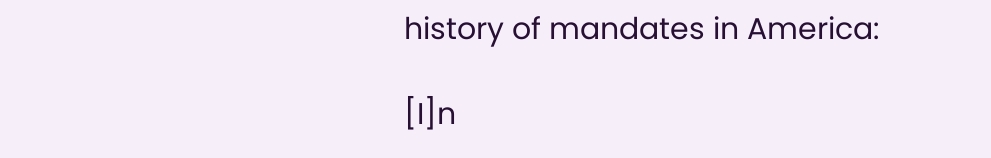history of mandates in America:

[I]n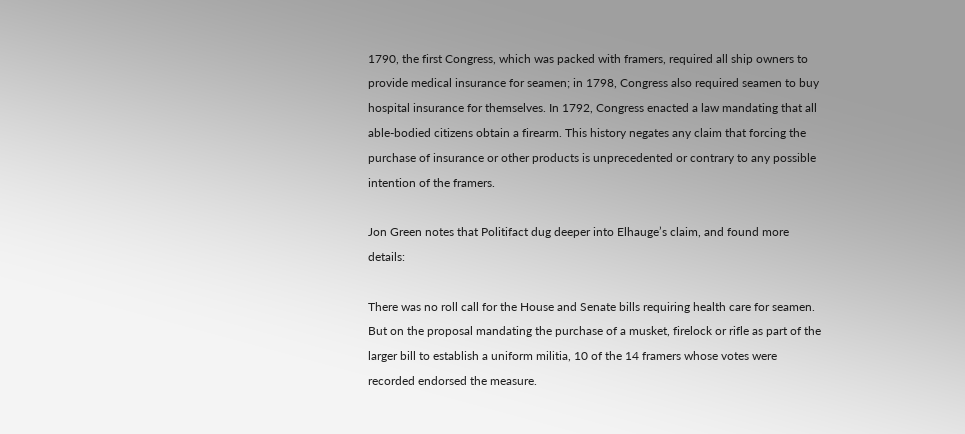1790, the first Congress, which was packed with framers, required all ship owners to provide medical insurance for seamen; in 1798, Congress also required seamen to buy hospital insurance for themselves. In 1792, Congress enacted a law mandating that all able-bodied citizens obtain a firearm. This history negates any claim that forcing the purchase of insurance or other products is unprecedented or contrary to any possible intention of the framers.

Jon Green notes that Politifact dug deeper into Elhauge’s claim, and found more details:

There was no roll call for the House and Senate bills requiring health care for seamen. But on the proposal mandating the purchase of a musket, firelock or rifle as part of the larger bill to establish a uniform militia, 10 of the 14 framers whose votes were recorded endorsed the measure.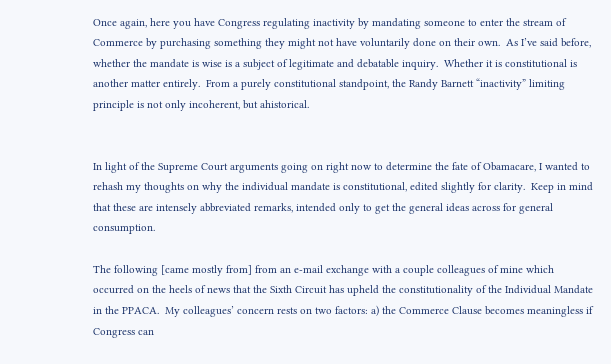Once again, here you have Congress regulating inactivity by mandating someone to enter the stream of Commerce by purchasing something they might not have voluntarily done on their own.  As I’ve said before, whether the mandate is wise is a subject of legitimate and debatable inquiry.  Whether it is constitutional is another matter entirely.  From a purely constitutional standpoint, the Randy Barnett “inactivity” limiting principle is not only incoherent, but ahistorical.


In light of the Supreme Court arguments going on right now to determine the fate of Obamacare, I wanted to rehash my thoughts on why the individual mandate is constitutional, edited slightly for clarity.  Keep in mind that these are intensely abbreviated remarks, intended only to get the general ideas across for general consumption.

The following [came mostly from] from an e-mail exchange with a couple colleagues of mine which occurred on the heels of news that the Sixth Circuit has upheld the constitutionality of the Individual Mandate in the PPACA.  My colleagues’ concern rests on two factors: a) the Commerce Clause becomes meaningless if Congress can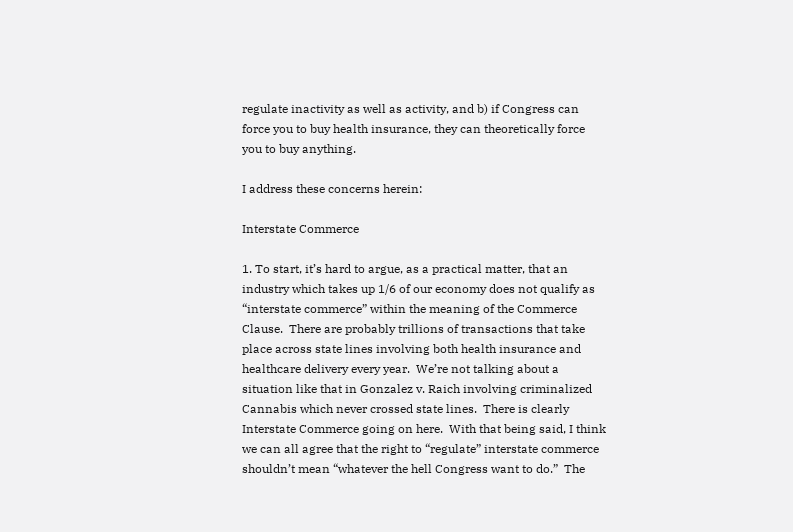regulate inactivity as well as activity, and b) if Congress can force you to buy health insurance, they can theoretically force you to buy anything.

I address these concerns herein:

Interstate Commerce

1. To start, it’s hard to argue, as a practical matter, that an industry which takes up 1/6 of our economy does not qualify as “interstate commerce” within the meaning of the Commerce Clause.  There are probably trillions of transactions that take place across state lines involving both health insurance and healthcare delivery every year.  We’re not talking about a situation like that in Gonzalez v. Raich involving criminalized Cannabis which never crossed state lines.  There is clearly Interstate Commerce going on here.  With that being said, I think we can all agree that the right to “regulate” interstate commerce shouldn’t mean “whatever the hell Congress want to do.”  The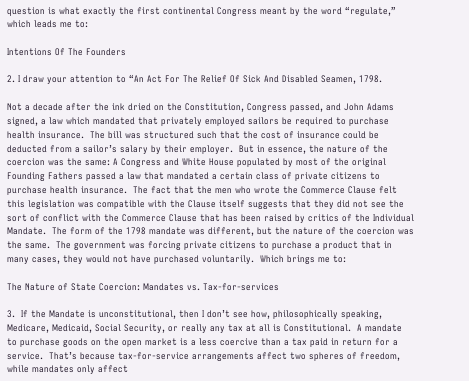question is what exactly the first continental Congress meant by the word “regulate,”  which leads me to:

Intentions Of The Founders

2. I draw your attention to “An Act For The Relief Of Sick And Disabled Seamen, 1798.

Not a decade after the ink dried on the Constitution, Congress passed, and John Adams signed, a law which mandated that privately employed sailors be required to purchase health insurance.  The bill was structured such that the cost of insurance could be deducted from a sailor’s salary by their employer.  But in essence, the nature of the coercion was the same: A Congress and White House populated by most of the original Founding Fathers passed a law that mandated a certain class of private citizens to purchase health insurance.  The fact that the men who wrote the Commerce Clause felt this legislation was compatible with the Clause itself suggests that they did not see the sort of conflict with the Commerce Clause that has been raised by critics of the Individual Mandate.  The form of the 1798 mandate was different, but the nature of the coercion was the same.  The government was forcing private citizens to purchase a product that in many cases, they would not have purchased voluntarily.  Which brings me to:

The Nature of State Coercion: Mandates vs. Tax-for-services

3.  If the Mandate is unconstitutional, then I don’t see how, philosophically speaking, Medicare, Medicaid, Social Security, or really any tax at all is Constitutional.  A mandate to purchase goods on the open market is a less coercive than a tax paid in return for a service.  That’s because tax-for-service arrangements affect two spheres of freedom, while mandates only affect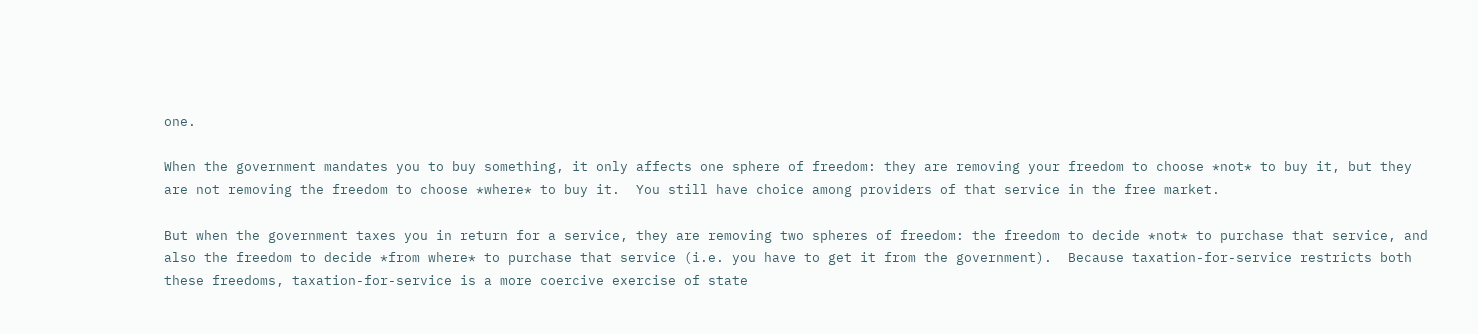one.

When the government mandates you to buy something, it only affects one sphere of freedom: they are removing your freedom to choose *not* to buy it, but they are not removing the freedom to choose *where* to buy it.  You still have choice among providers of that service in the free market.

But when the government taxes you in return for a service, they are removing two spheres of freedom: the freedom to decide *not* to purchase that service, and also the freedom to decide *from where* to purchase that service (i.e. you have to get it from the government).  Because taxation-for-service restricts both these freedoms, taxation-for-service is a more coercive exercise of state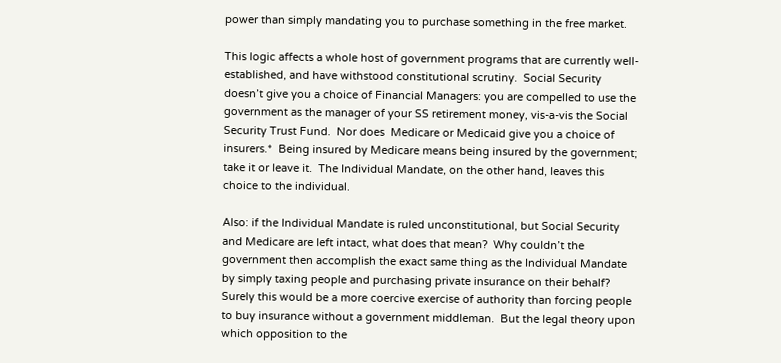power than simply mandating you to purchase something in the free market.

This logic affects a whole host of government programs that are currently well-established, and have withstood constitutional scrutiny.  Social Security doesn’t give you a choice of Financial Managers: you are compelled to use the government as the manager of your SS retirement money, vis-a-vis the Social Security Trust Fund.  Nor does  Medicare or Medicaid give you a choice of insurers.*  Being insured by Medicare means being insured by the government; take it or leave it.  The Individual Mandate, on the other hand, leaves this choice to the individual.

Also: if the Individual Mandate is ruled unconstitutional, but Social Security and Medicare are left intact, what does that mean?  Why couldn’t the government then accomplish the exact same thing as the Individual Mandate by simply taxing people and purchasing private insurance on their behalf?  Surely this would be a more coercive exercise of authority than forcing people to buy insurance without a government middleman.  But the legal theory upon which opposition to the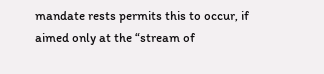mandate rests permits this to occur, if aimed only at the “stream of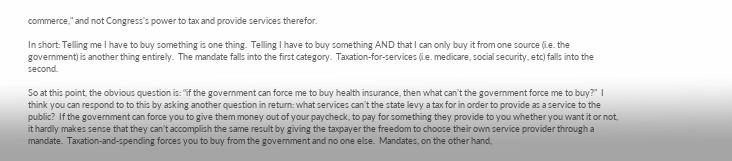commerce,” and not Congress’s power to tax and provide services therefor.

In short: Telling me I have to buy something is one thing.  Telling I have to buy something AND that I can only buy it from one source (i.e. the government) is another thing entirely.  The mandate falls into the first category.  Taxation-for-services (i.e. medicare, social security, etc) falls into the second.

So at this point, the obvious question is: “if the government can force me to buy health insurance, then what can’t the government force me to buy?”  I think you can respond to to this by asking another question in return: what services can’t the state levy a tax for in order to provide as a service to the public?  If the government can force you to give them money out of your paycheck, to pay for something they provide to you whether you want it or not, it hardly makes sense that they can’t accomplish the same result by giving the taxpayer the freedom to choose their own service provider through a mandate.  Taxation-and-spending forces you to buy from the government and no one else.  Mandates, on the other hand,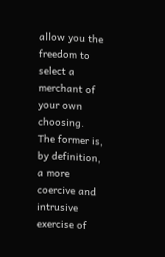allow you the freedom to select a merchant of your own choosing.  The former is, by definition, a more coercive and intrusive exercise of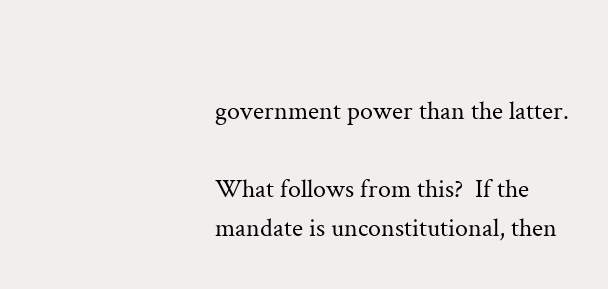government power than the latter.

What follows from this?  If the mandate is unconstitutional, then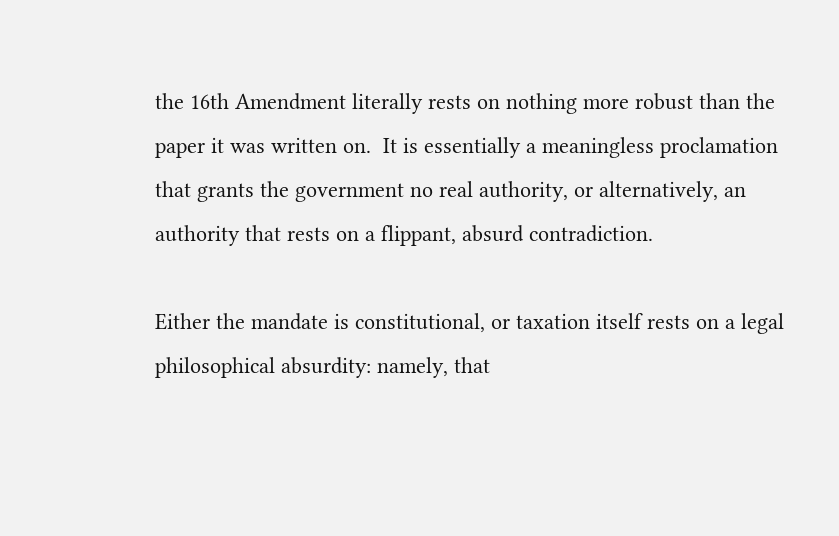the 16th Amendment literally rests on nothing more robust than the paper it was written on.  It is essentially a meaningless proclamation that grants the government no real authority, or alternatively, an authority that rests on a flippant, absurd contradiction.

Either the mandate is constitutional, or taxation itself rests on a legal philosophical absurdity: namely, that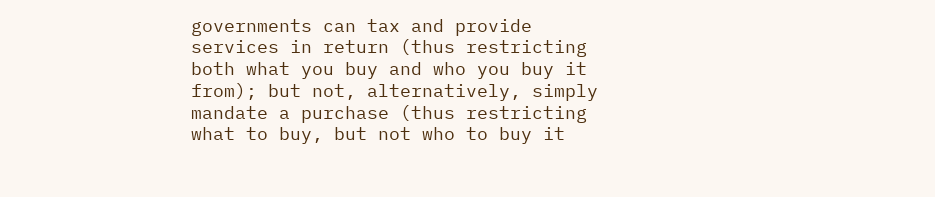governments can tax and provide services in return (thus restricting both what you buy and who you buy it from); but not, alternatively, simply mandate a purchase (thus restricting what to buy, but not who to buy it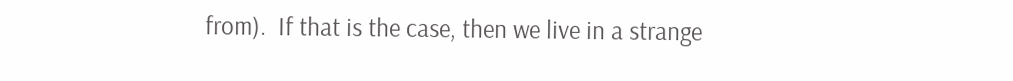from).  If that is the case, then we live in a strange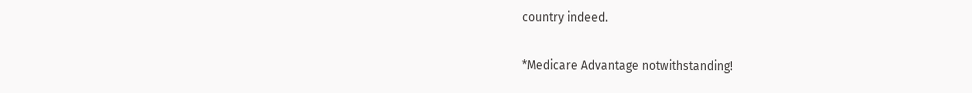country indeed.

*Medicare Advantage notwithstanding!